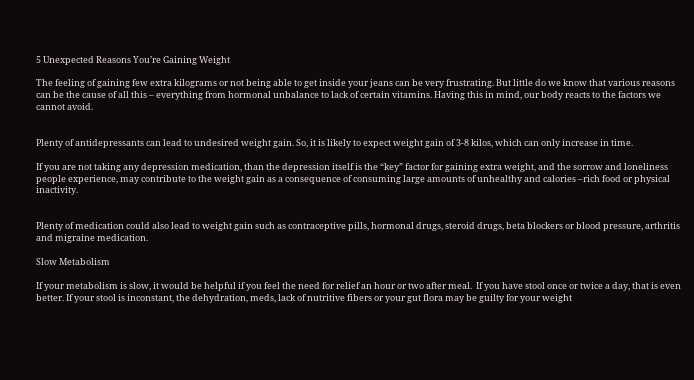5 Unexpected Reasons You’re Gaining Weight

The feeling of gaining few extra kilograms or not being able to get inside your jeans can be very frustrating. But little do we know that various reasons can be the cause of all this – everything from hormonal unbalance to lack of certain vitamins. Having this in mind, our body reacts to the factors we cannot avoid.


Plenty of antidepressants can lead to undesired weight gain. So, it is likely to expect weight gain of 3-8 kilos, which can only increase in time.

If you are not taking any depression medication, than the depression itself is the “key” factor for gaining extra weight, and the sorrow and loneliness people experience, may contribute to the weight gain as a consequence of consuming large amounts of unhealthy and calories –rich food or physical inactivity.


Plenty of medication could also lead to weight gain such as contraceptive pills, hormonal drugs, steroid drugs, beta blockers or blood pressure, arthritis and migraine medication.

Slow Metabolism

If your metabolism is slow, it would be helpful if you feel the need for relief an hour or two after meal.  If you have stool once or twice a day, that is even better. If your stool is inconstant, the dehydration, meds, lack of nutritive fibers or your gut flora may be guilty for your weight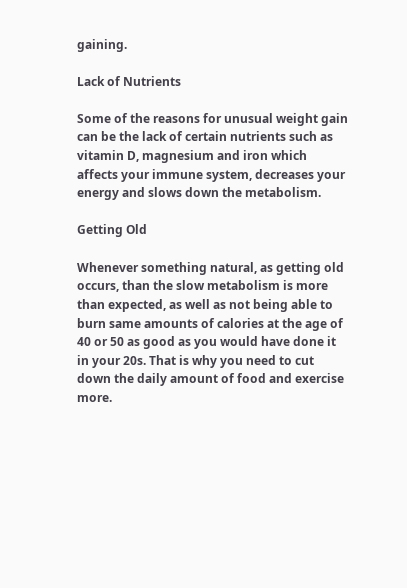gaining.

Lack of Nutrients

Some of the reasons for unusual weight gain can be the lack of certain nutrients such as vitamin D, magnesium and iron which affects your immune system, decreases your energy and slows down the metabolism.

Getting Old

Whenever something natural, as getting old occurs, than the slow metabolism is more than expected, as well as not being able to burn same amounts of calories at the age of 40 or 50 as good as you would have done it in your 20s. That is why you need to cut down the daily amount of food and exercise more.